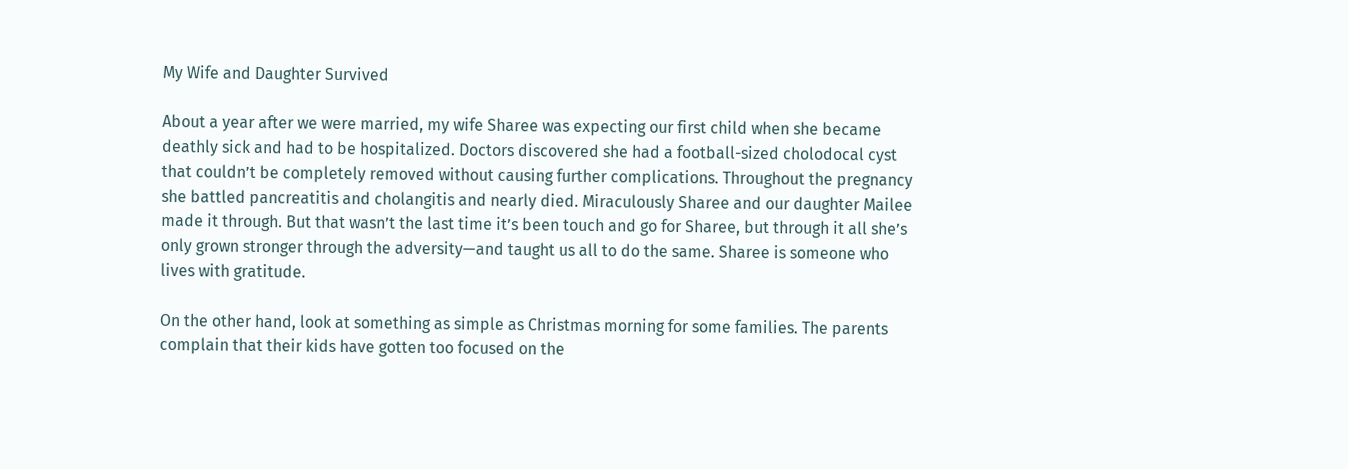My Wife and Daughter Survived

About a year after we were married, my wife Sharee was expecting our first child when she became deathly sick and had to be hospitalized. Doctors discovered she had a football-sized cholodocal cyst that couldn’t be completely removed without causing further complications. Throughout the pregnancy she battled pancreatitis and cholangitis and nearly died. Miraculously Sharee and our daughter Mailee made it through. But that wasn’t the last time it’s been touch and go for Sharee, but through it all she’s only grown stronger through the adversity—and taught us all to do the same. Sharee is someone who lives with gratitude.

On the other hand, look at something as simple as Christmas morning for some families. The parents complain that their kids have gotten too focused on the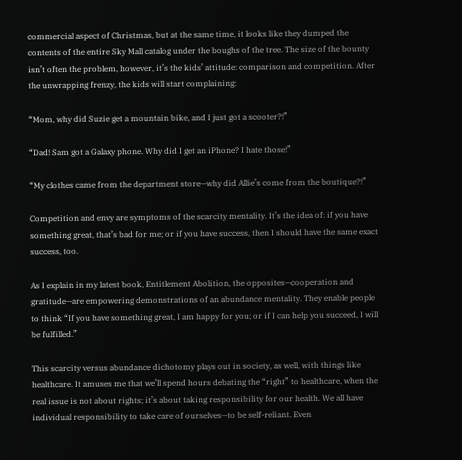commercial aspect of Christmas, but at the same time, it looks like they dumped the contents of the entire Sky Mall catalog under the boughs of the tree. The size of the bounty isn’t often the problem, however, it’s the kids’ attitude: comparison and competition. After the unwrapping frenzy, the kids will start complaining:

“Mom, why did Suzie get a mountain bike, and I just got a scooter?!”

“Dad! Sam got a Galaxy phone. Why did I get an iPhone? I hate those!”

“My clothes came from the department store—why did Allie’s come from the boutique?!”

Competition and envy are symptoms of the scarcity mentality. It’s the idea of: if you have something great, that’s bad for me; or if you have success, then I should have the same exact success, too.

As I explain in my latest book, Entitlement Abolition, the opposites—cooperation and gratitude—are empowering demonstrations of an abundance mentality. They enable people to think “If you have something great, I am happy for you; or if I can help you succeed, I will be fulfilled.”

This scarcity versus abundance dichotomy plays out in society, as well, with things like healthcare. It amuses me that we’ll spend hours debating the “right” to healthcare, when the real issue is not about rights; it’s about taking responsibility for our health. We all have individual responsibility to take care of ourselves—to be self-reliant. Even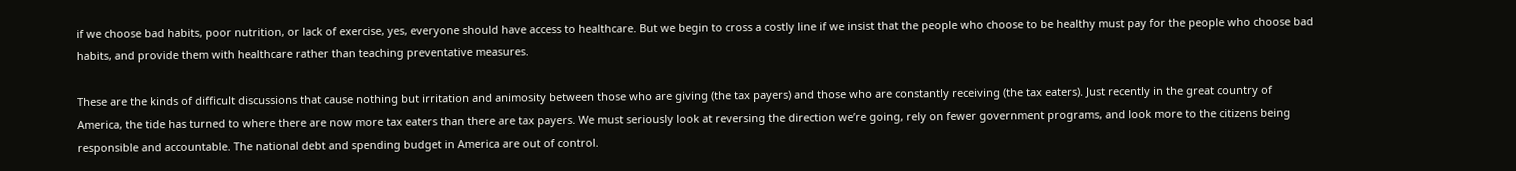if we choose bad habits, poor nutrition, or lack of exercise, yes, everyone should have access to healthcare. But we begin to cross a costly line if we insist that the people who choose to be healthy must pay for the people who choose bad habits, and provide them with healthcare rather than teaching preventative measures.

These are the kinds of difficult discussions that cause nothing but irritation and animosity between those who are giving (the tax payers) and those who are constantly receiving (the tax eaters). Just recently in the great country of America, the tide has turned to where there are now more tax eaters than there are tax payers. We must seriously look at reversing the direction we’re going, rely on fewer government programs, and look more to the citizens being responsible and accountable. The national debt and spending budget in America are out of control.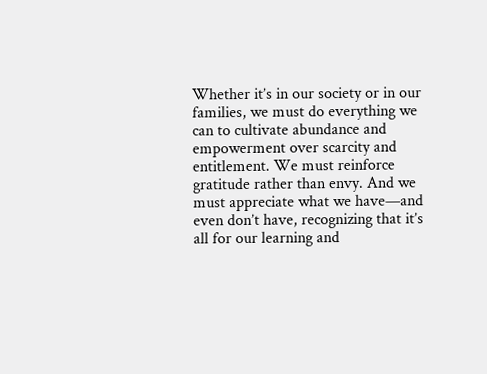Whether it’s in our society or in our families, we must do everything we can to cultivate abundance and empowerment over scarcity and entitlement. We must reinforce gratitude rather than envy. And we must appreciate what we have—and even don’t have, recognizing that it’s all for our learning and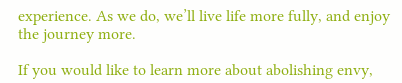experience. As we do, we’ll live life more fully, and enjoy the journey more.

If you would like to learn more about abolishing envy,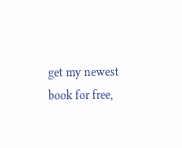get my newest book for free,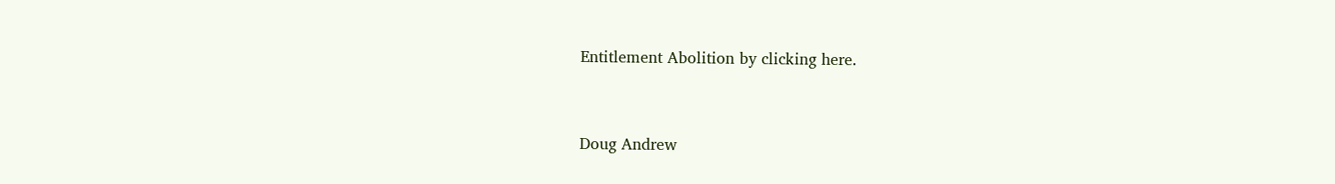Entitlement Abolition by clicking here.


Doug Andrew